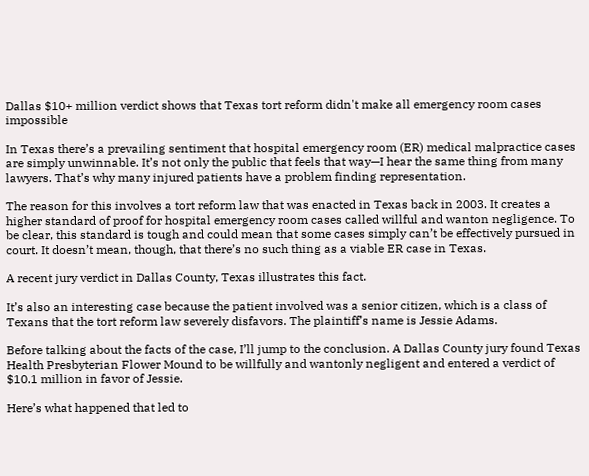Dallas $10+ million verdict shows that Texas tort reform didn't make all emergency room cases impossible

In Texas there’s a prevailing sentiment that hospital emergency room (ER) medical malpractice cases are simply unwinnable. It’s not only the public that feels that way—I hear the same thing from many lawyers. That’s why many injured patients have a problem finding representation.

The reason for this involves a tort reform law that was enacted in Texas back in 2003. It creates a higher standard of proof for hospital emergency room cases called willful and wanton negligence. To be clear, this standard is tough and could mean that some cases simply can’t be effectively pursued in court. It doesn’t mean, though, that there’s no such thing as a viable ER case in Texas.

A recent jury verdict in Dallas County, Texas illustrates this fact.

It’s also an interesting case because the patient involved was a senior citizen, which is a class of Texans that the tort reform law severely disfavors. The plaintiff’s name is Jessie Adams.

Before talking about the facts of the case, I’ll jump to the conclusion. A Dallas County jury found Texas Health Presbyterian Flower Mound to be willfully and wantonly negligent and entered a verdict of $10.1 million in favor of Jessie.

Here’s what happened that led to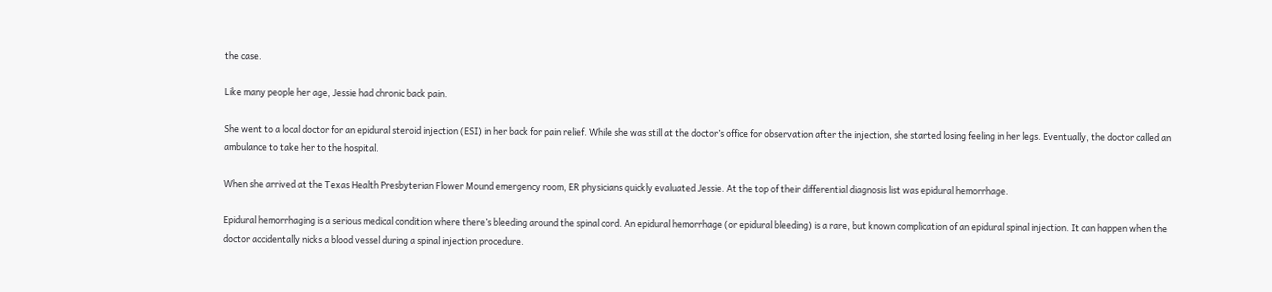the case.

Like many people her age, Jessie had chronic back pain.

She went to a local doctor for an epidural steroid injection (ESI) in her back for pain relief. While she was still at the doctor’s office for observation after the injection, she started losing feeling in her legs. Eventually, the doctor called an ambulance to take her to the hospital.

When she arrived at the Texas Health Presbyterian Flower Mound emergency room, ER physicians quickly evaluated Jessie. At the top of their differential diagnosis list was epidural hemorrhage.

Epidural hemorrhaging is a serious medical condition where there’s bleeding around the spinal cord. An epidural hemorrhage (or epidural bleeding) is a rare, but known complication of an epidural spinal injection. It can happen when the doctor accidentally nicks a blood vessel during a spinal injection procedure.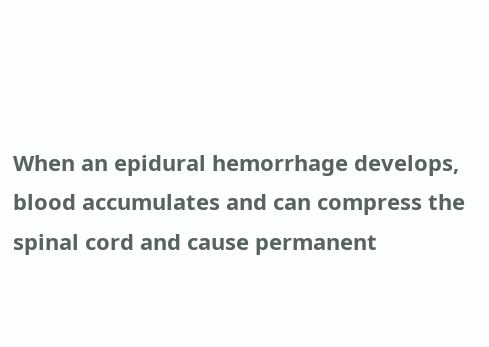When an epidural hemorrhage develops, blood accumulates and can compress the spinal cord and cause permanent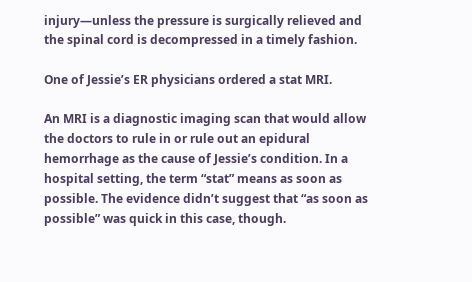injury—unless the pressure is surgically relieved and the spinal cord is decompressed in a timely fashion.

One of Jessie’s ER physicians ordered a stat MRI.

An MRI is a diagnostic imaging scan that would allow the doctors to rule in or rule out an epidural hemorrhage as the cause of Jessie’s condition. In a hospital setting, the term “stat” means as soon as possible. The evidence didn’t suggest that “as soon as possible” was quick in this case, though.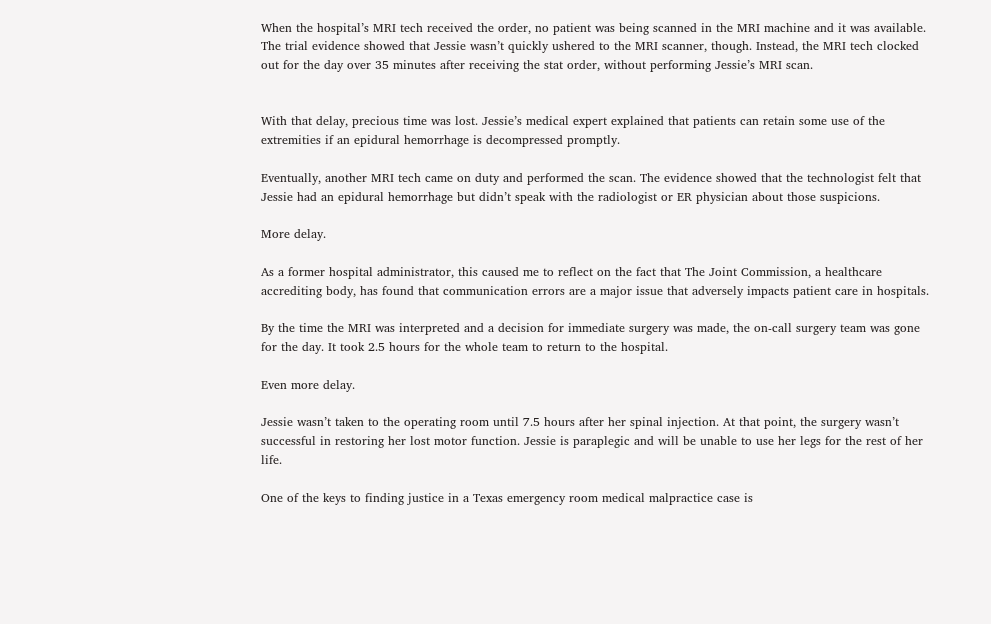When the hospital’s MRI tech received the order, no patient was being scanned in the MRI machine and it was available. The trial evidence showed that Jessie wasn’t quickly ushered to the MRI scanner, though. Instead, the MRI tech clocked out for the day over 35 minutes after receiving the stat order, without performing Jessie’s MRI scan.


With that delay, precious time was lost. Jessie’s medical expert explained that patients can retain some use of the extremities if an epidural hemorrhage is decompressed promptly.

Eventually, another MRI tech came on duty and performed the scan. The evidence showed that the technologist felt that Jessie had an epidural hemorrhage but didn’t speak with the radiologist or ER physician about those suspicions.

More delay.

As a former hospital administrator, this caused me to reflect on the fact that The Joint Commission, a healthcare accrediting body, has found that communication errors are a major issue that adversely impacts patient care in hospitals.

By the time the MRI was interpreted and a decision for immediate surgery was made, the on-call surgery team was gone for the day. It took 2.5 hours for the whole team to return to the hospital.

Even more delay.

Jessie wasn’t taken to the operating room until 7.5 hours after her spinal injection. At that point, the surgery wasn’t successful in restoring her lost motor function. Jessie is paraplegic and will be unable to use her legs for the rest of her life.

One of the keys to finding justice in a Texas emergency room medical malpractice case is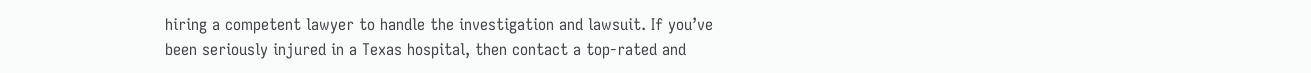hiring a competent lawyer to handle the investigation and lawsuit. If you’ve been seriously injured in a Texas hospital, then contact a top-rated and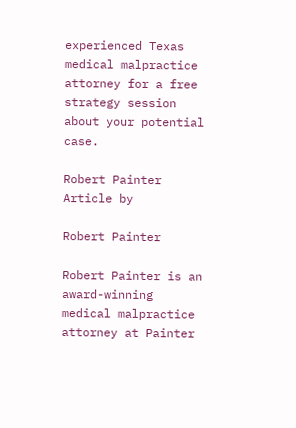experienced Texas medical malpractice attorney for a free strategy session about your potential case.

Robert Painter
Article by

Robert Painter

Robert Painter is an award-winning medical malpractice attorney at Painter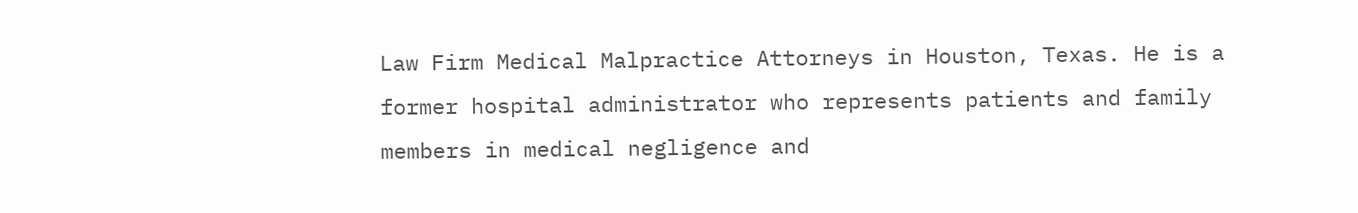Law Firm Medical Malpractice Attorneys in Houston, Texas. He is a former hospital administrator who represents patients and family members in medical negligence and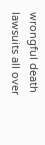wrongful death lawsuits all over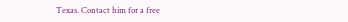Texas. Contact him for a free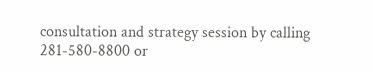consultation and strategy session by calling 281-580-8800 or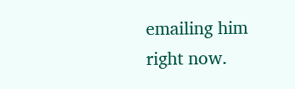emailing him right now.